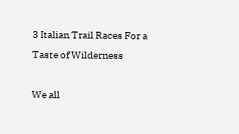3 Italian Trail Races For a Taste of Wilderness

We all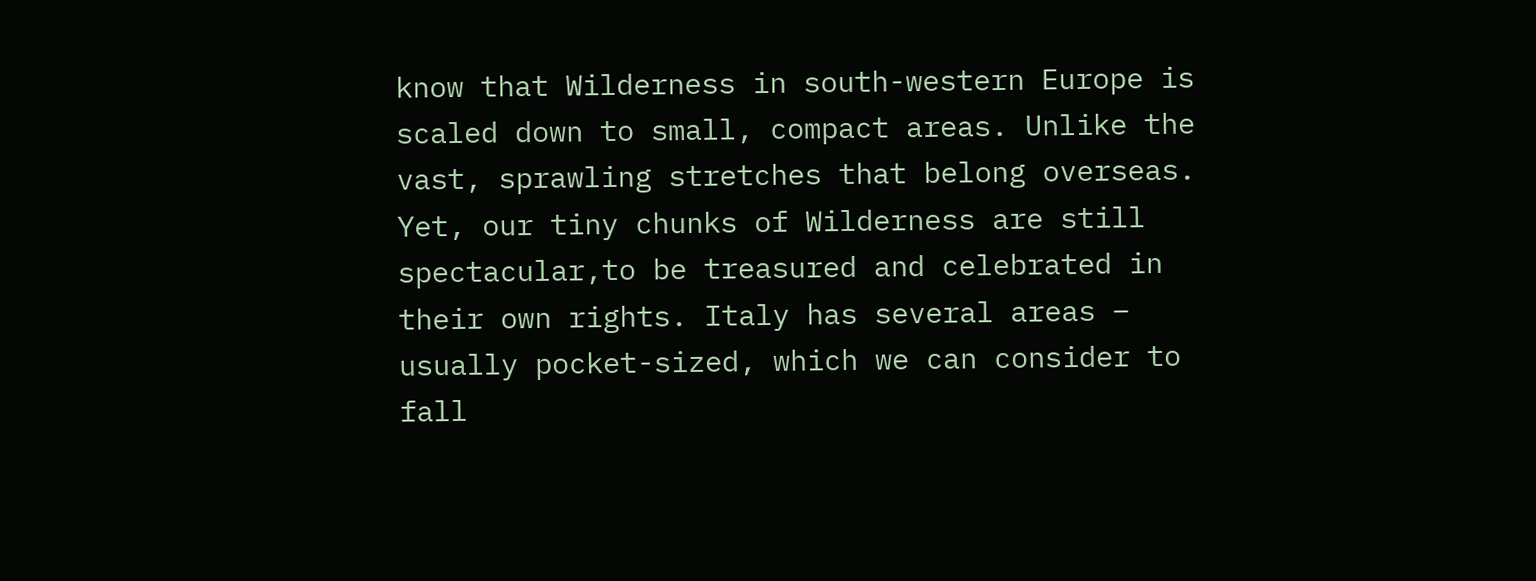know that Wilderness in south-western Europe is scaled down to small, compact areas. Unlike the vast, sprawling stretches that belong overseas. Yet, our tiny chunks of Wilderness are still spectacular,to be treasured and celebrated in their own rights. Italy has several areas – usually pocket-sized, which we can consider to fall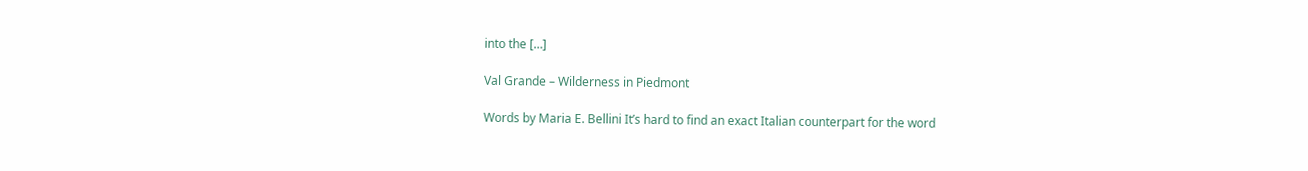into the […]

Val Grande – Wilderness in Piedmont

Words by Maria E. Bellini It’s hard to find an exact Italian counterpart for the word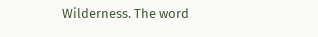Wilderness. The word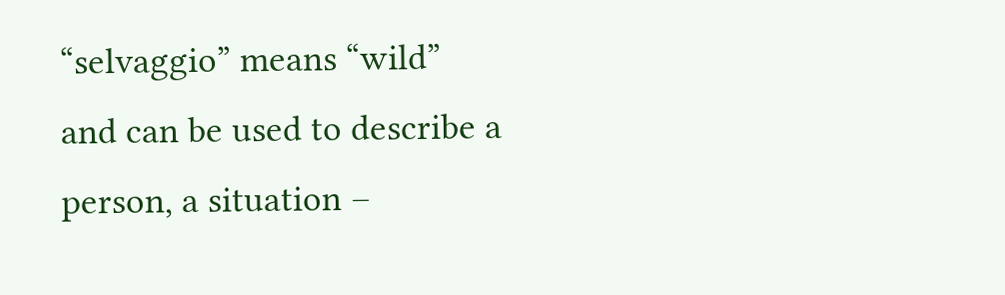“selvaggio” means “wild” and can be used to describe a person, a situation –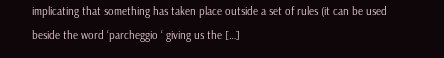implicating that something has taken place outside a set of rules (it can be used beside the word ‘parcheggio ‘ giving us the […]